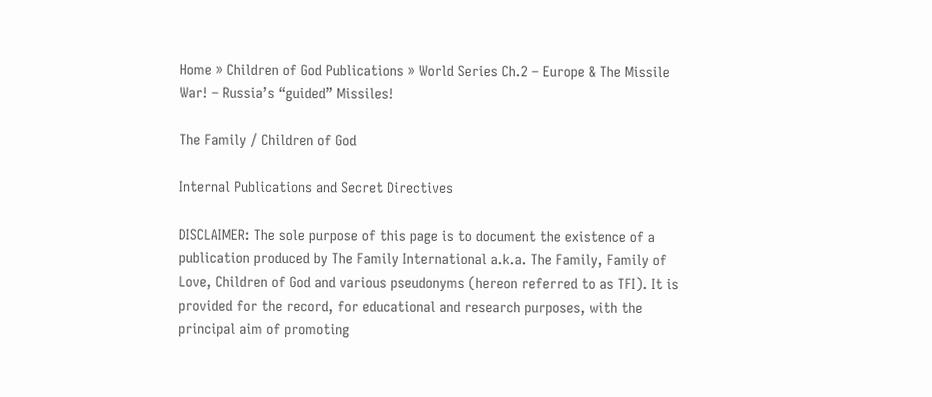Home » Children of God Publications » World Series Ch.2 – Europe & The Missile War! – Russia’s “guided” Missiles!

The Family / Children of God

Internal Publications and Secret Directives

DISCLAIMER: The sole purpose of this page is to document the existence of a publication produced by The Family International a.k.a. The Family, Family of Love, Children of God and various pseudonyms (hereon referred to as TFI). It is provided for the record, for educational and research purposes, with the principal aim of promoting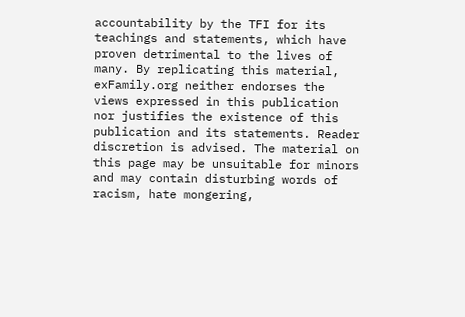accountability by the TFI for its teachings and statements, which have proven detrimental to the lives of many. By replicating this material, exFamily.org neither endorses the views expressed in this publication nor justifies the existence of this publication and its statements. Reader discretion is advised. The material on this page may be unsuitable for minors and may contain disturbing words of racism, hate mongering,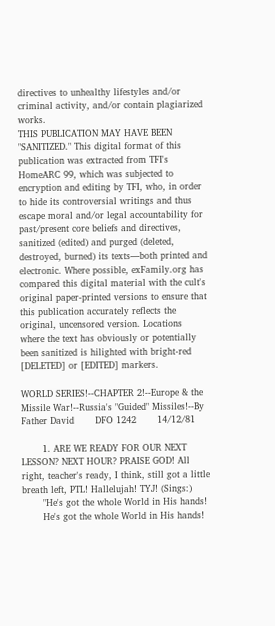directives to unhealthy lifestyles and/or criminal activity, and/or contain plagiarized works.
THIS PUBLICATION MAY HAVE BEEN "SANITIZED." This digital format of this publication was extracted from TFI's HomeARC 99, which was subjected to encryption and editing by TFI, who, in order to hide its controversial writings and thus escape moral and/or legal accountability for past/present core beliefs and directives, sanitized (edited) and purged (deleted, destroyed, burned) its texts—both printed and electronic. Where possible, exFamily.org has compared this digital material with the cult's original paper-printed versions to ensure that this publication accurately reflects the original, uncensored version. Locations where the text has obviously or potentially been sanitized is hilighted with bright-red [DELETED] or [EDITED] markers.

WORLD SERIES!--CHAPTER 2!--Europe & the Missile War!--Russia's "Guided" Missiles!--By Father David       DFO 1242       14/12/81

       1. ARE WE READY FOR OUR NEXT LESSON? NEXT HOUR? PRAISE GOD! All right, teacher's ready, I think, still got a little breath left, PTL! Hallelujah! TYJ! (Sings:)
       "He's got the whole World in His hands!
       He's got the whole World in His hands!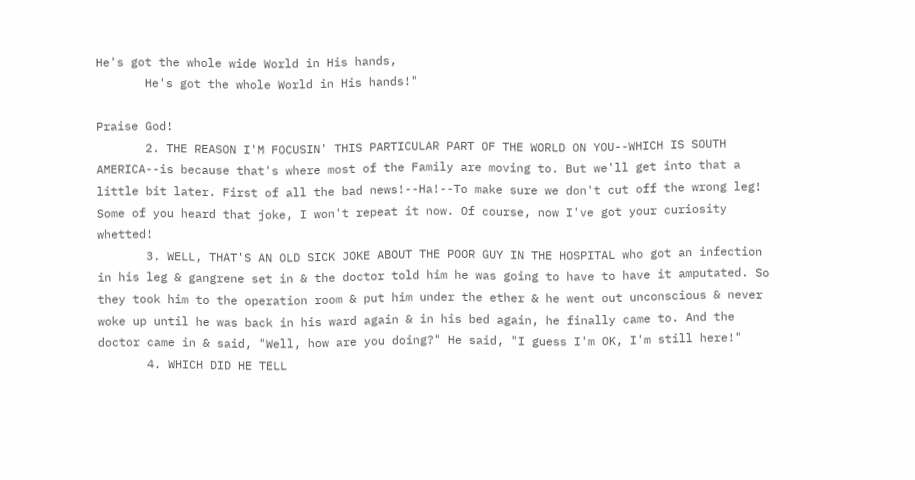He's got the whole wide World in His hands,
       He's got the whole World in His hands!"

Praise God!
       2. THE REASON I'M FOCUSIN' THIS PARTICULAR PART OF THE WORLD ON YOU--WHICH IS SOUTH AMERICA--is because that's where most of the Family are moving to. But we'll get into that a little bit later. First of all the bad news!--Ha!--To make sure we don't cut off the wrong leg! Some of you heard that joke, I won't repeat it now. Of course, now I've got your curiosity whetted!
       3. WELL, THAT'S AN OLD SICK JOKE ABOUT THE POOR GUY IN THE HOSPITAL who got an infection in his leg & gangrene set in & the doctor told him he was going to have to have it amputated. So they took him to the operation room & put him under the ether & he went out unconscious & never woke up until he was back in his ward again & in his bed again, he finally came to. And the doctor came in & said, "Well, how are you doing?" He said, "I guess I'm OK, I'm still here!"
       4. WHICH DID HE TELL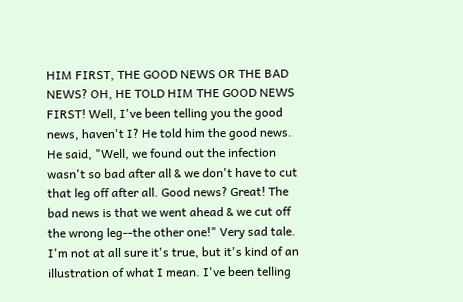HIM FIRST, THE GOOD NEWS OR THE BAD NEWS? OH, HE TOLD HIM THE GOOD NEWS FIRST! Well, I've been telling you the good news, haven't I? He told him the good news. He said, "Well, we found out the infection wasn't so bad after all & we don't have to cut that leg off after all. Good news? Great! The bad news is that we went ahead & we cut off the wrong leg--the other one!" Very sad tale. I'm not at all sure it's true, but it's kind of an illustration of what I mean. I've been telling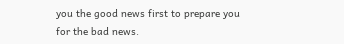you the good news first to prepare you for the bad news.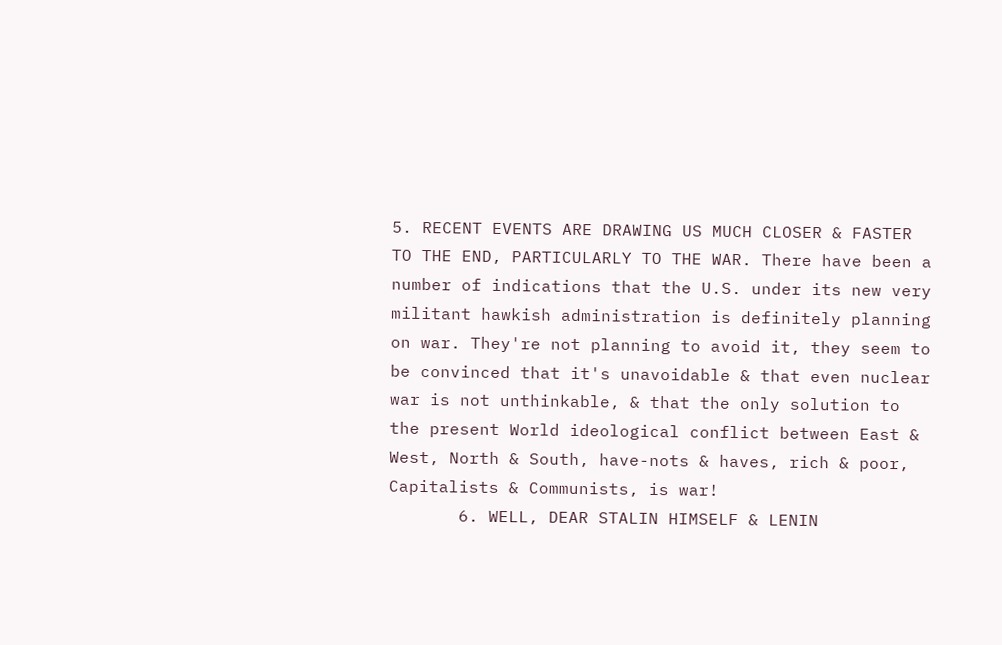5. RECENT EVENTS ARE DRAWING US MUCH CLOSER & FASTER TO THE END, PARTICULARLY TO THE WAR. There have been a number of indications that the U.S. under its new very militant hawkish administration is definitely planning on war. They're not planning to avoid it, they seem to be convinced that it's unavoidable & that even nuclear war is not unthinkable, & that the only solution to the present World ideological conflict between East & West, North & South, have-nots & haves, rich & poor, Capitalists & Communists, is war!
       6. WELL, DEAR STALIN HIMSELF & LENIN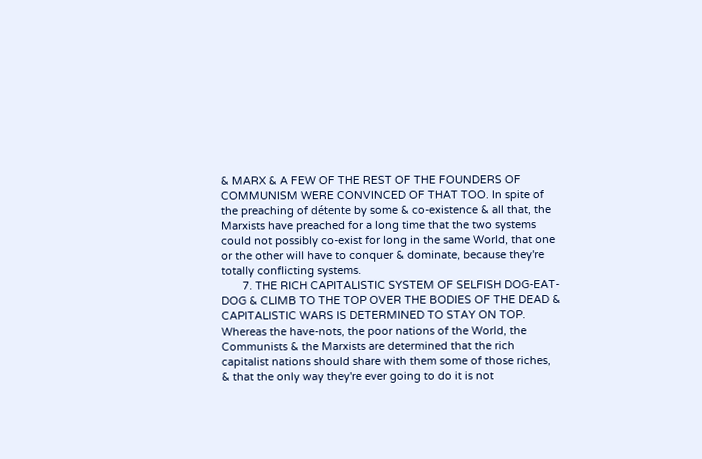& MARX & A FEW OF THE REST OF THE FOUNDERS OF COMMUNISM WERE CONVINCED OF THAT TOO. In spite of the preaching of détente by some & co-existence & all that, the Marxists have preached for a long time that the two systems could not possibly co-exist for long in the same World, that one or the other will have to conquer & dominate, because they're totally conflicting systems.
       7. THE RICH CAPITALISTIC SYSTEM OF SELFISH DOG-EAT-DOG & CLIMB TO THE TOP OVER THE BODIES OF THE DEAD & CAPITALISTIC WARS IS DETERMINED TO STAY ON TOP. Whereas the have-nots, the poor nations of the World, the Communists & the Marxists are determined that the rich capitalist nations should share with them some of those riches, & that the only way they're ever going to do it is not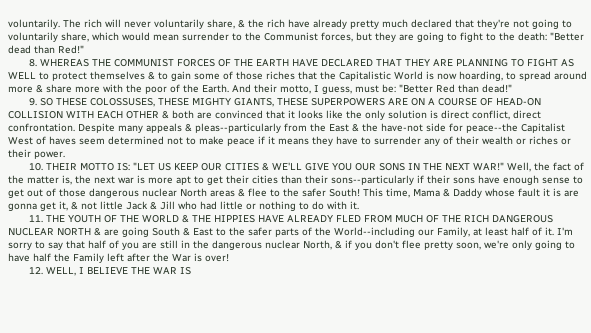voluntarily. The rich will never voluntarily share, & the rich have already pretty much declared that they're not going to voluntarily share, which would mean surrender to the Communist forces, but they are going to fight to the death: "Better dead than Red!"
       8. WHEREAS THE COMMUNIST FORCES OF THE EARTH HAVE DECLARED THAT THEY ARE PLANNING TO FIGHT AS WELL to protect themselves & to gain some of those riches that the Capitalistic World is now hoarding, to spread around more & share more with the poor of the Earth. And their motto, I guess, must be: "Better Red than dead!"
       9. SO THESE COLOSSUSES, THESE MIGHTY GIANTS, THESE SUPERPOWERS ARE ON A COURSE OF HEAD-ON COLLISION WITH EACH OTHER & both are convinced that it looks like the only solution is direct conflict, direct confrontation. Despite many appeals & pleas--particularly from the East & the have-not side for peace--the Capitalist West of haves seem determined not to make peace if it means they have to surrender any of their wealth or riches or their power.
       10. THEIR MOTTO IS: "LET US KEEP OUR CITIES & WE'LL GIVE YOU OUR SONS IN THE NEXT WAR!" Well, the fact of the matter is, the next war is more apt to get their cities than their sons--particularly if their sons have enough sense to get out of those dangerous nuclear North areas & flee to the safer South! This time, Mama & Daddy whose fault it is are gonna get it, & not little Jack & Jill who had little or nothing to do with it.
       11. THE YOUTH OF THE WORLD & THE HIPPIES HAVE ALREADY FLED FROM MUCH OF THE RICH DANGEROUS NUCLEAR NORTH & are going South & East to the safer parts of the World--including our Family, at least half of it. I'm sorry to say that half of you are still in the dangerous nuclear North, & if you don't flee pretty soon, we're only going to have half the Family left after the War is over!
       12. WELL, I BELIEVE THE WAR IS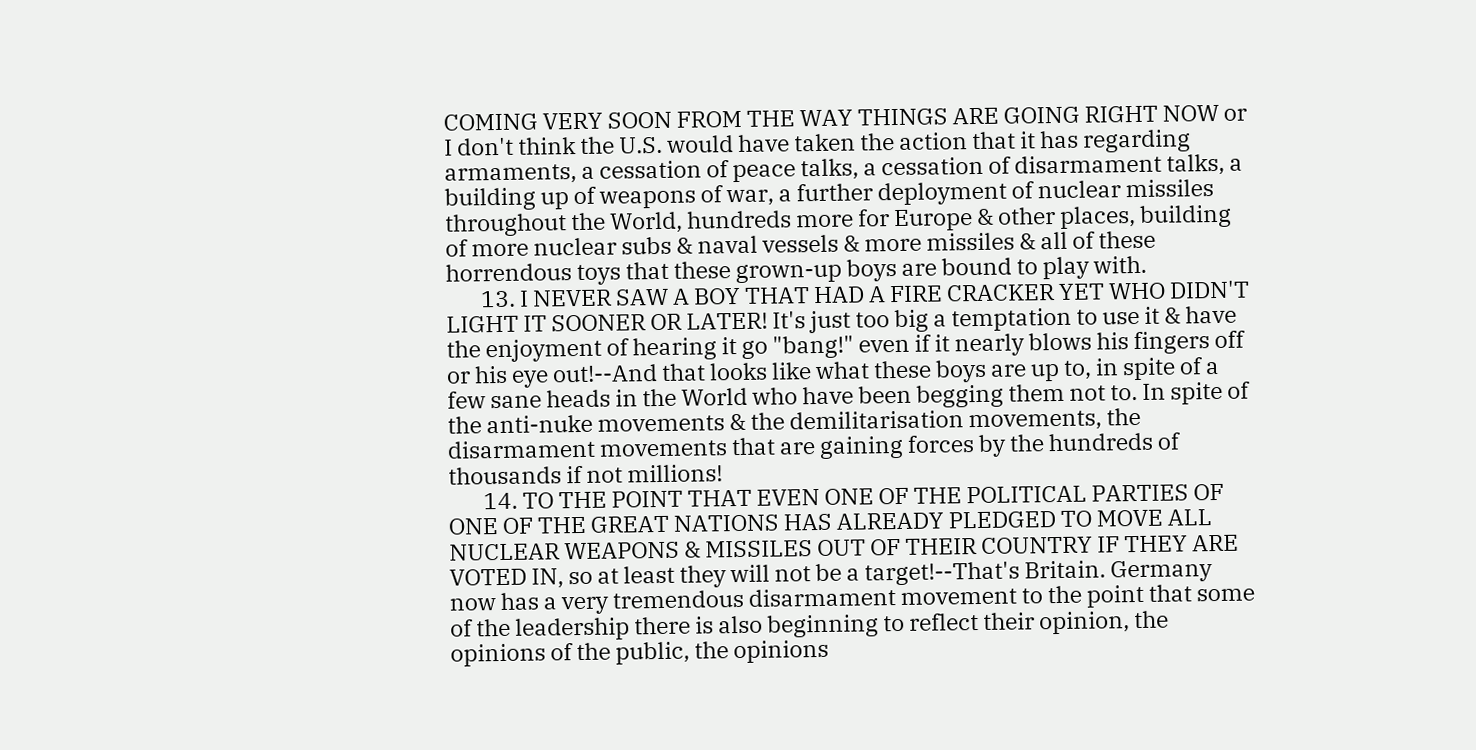COMING VERY SOON FROM THE WAY THINGS ARE GOING RIGHT NOW or I don't think the U.S. would have taken the action that it has regarding armaments, a cessation of peace talks, a cessation of disarmament talks, a building up of weapons of war, a further deployment of nuclear missiles throughout the World, hundreds more for Europe & other places, building of more nuclear subs & naval vessels & more missiles & all of these horrendous toys that these grown-up boys are bound to play with.
       13. I NEVER SAW A BOY THAT HAD A FIRE CRACKER YET WHO DIDN'T LIGHT IT SOONER OR LATER! It's just too big a temptation to use it & have the enjoyment of hearing it go "bang!" even if it nearly blows his fingers off or his eye out!--And that looks like what these boys are up to, in spite of a few sane heads in the World who have been begging them not to. In spite of the anti-nuke movements & the demilitarisation movements, the disarmament movements that are gaining forces by the hundreds of thousands if not millions!
       14. TO THE POINT THAT EVEN ONE OF THE POLITICAL PARTIES OF ONE OF THE GREAT NATIONS HAS ALREADY PLEDGED TO MOVE ALL NUCLEAR WEAPONS & MISSILES OUT OF THEIR COUNTRY IF THEY ARE VOTED IN, so at least they will not be a target!--That's Britain. Germany now has a very tremendous disarmament movement to the point that some of the leadership there is also beginning to reflect their opinion, the opinions of the public, the opinions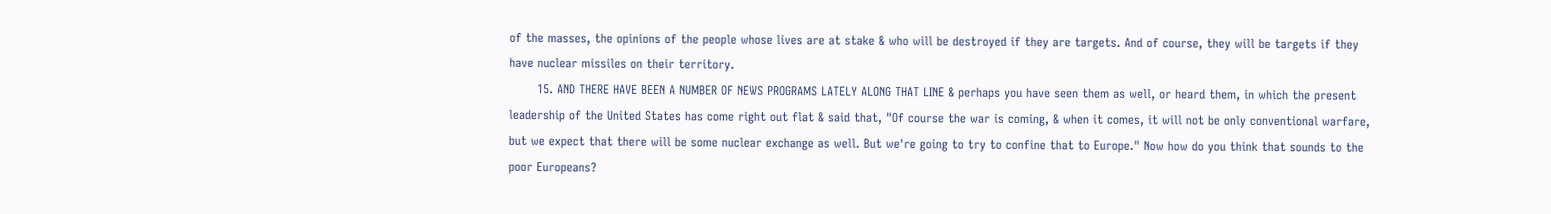of the masses, the opinions of the people whose lives are at stake & who will be destroyed if they are targets. And of course, they will be targets if they have nuclear missiles on their territory.
       15. AND THERE HAVE BEEN A NUMBER OF NEWS PROGRAMS LATELY ALONG THAT LINE & perhaps you have seen them as well, or heard them, in which the present leadership of the United States has come right out flat & said that, "Of course the war is coming, & when it comes, it will not be only conventional warfare, but we expect that there will be some nuclear exchange as well. But we're going to try to confine that to Europe." Now how do you think that sounds to the poor Europeans?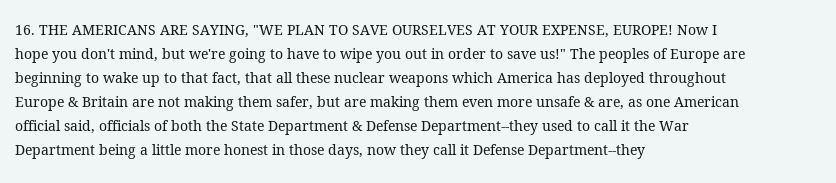16. THE AMERICANS ARE SAYING, "WE PLAN TO SAVE OURSELVES AT YOUR EXPENSE, EUROPE! Now I hope you don't mind, but we're going to have to wipe you out in order to save us!" The peoples of Europe are beginning to wake up to that fact, that all these nuclear weapons which America has deployed throughout Europe & Britain are not making them safer, but are making them even more unsafe & are, as one American official said, officials of both the State Department & Defense Department--they used to call it the War Department being a little more honest in those days, now they call it Defense Department--they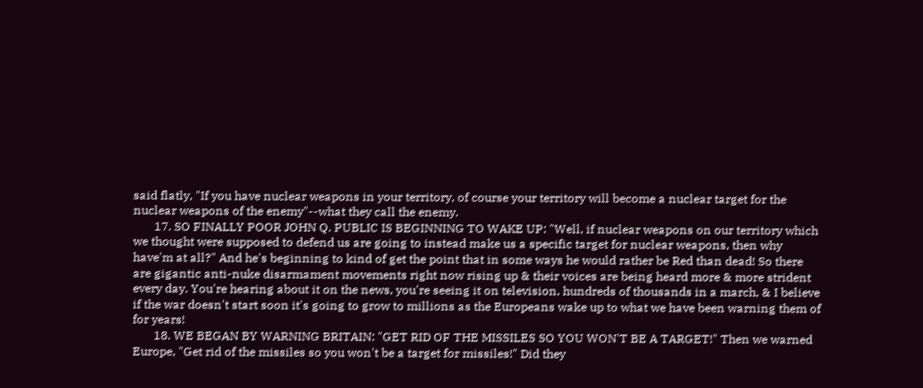said flatly, "If you have nuclear weapons in your territory, of course your territory will become a nuclear target for the nuclear weapons of the enemy"--what they call the enemy.
       17. SO FINALLY POOR JOHN Q. PUBLIC IS BEGINNING TO WAKE UP: "Well, if nuclear weapons on our territory which we thought were supposed to defend us are going to instead make us a specific target for nuclear weapons, then why have'm at all?" And he's beginning to kind of get the point that in some ways he would rather be Red than dead! So there are gigantic anti-nuke disarmament movements right now rising up & their voices are being heard more & more strident every day. You're hearing about it on the news, you're seeing it on television, hundreds of thousands in a march, & I believe if the war doesn't start soon it's going to grow to millions as the Europeans wake up to what we have been warning them of for years!
       18. WE BEGAN BY WARNING BRITAIN: "GET RID OF THE MISSILES SO YOU WON'T BE A TARGET!" Then we warned Europe, "Get rid of the missiles so you won't be a target for missiles!" Did they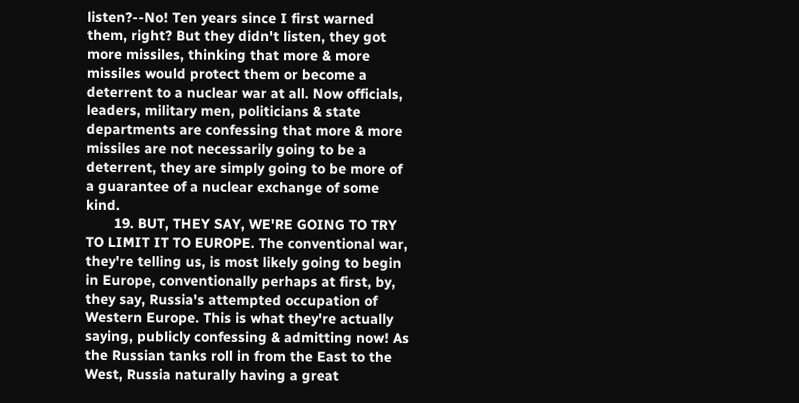listen?--No! Ten years since I first warned them, right? But they didn't listen, they got more missiles, thinking that more & more missiles would protect them or become a deterrent to a nuclear war at all. Now officials, leaders, military men, politicians & state departments are confessing that more & more missiles are not necessarily going to be a deterrent, they are simply going to be more of a guarantee of a nuclear exchange of some kind.
       19. BUT, THEY SAY, WE'RE GOING TO TRY TO LIMIT IT TO EUROPE. The conventional war, they're telling us, is most likely going to begin in Europe, conventionally perhaps at first, by, they say, Russia's attempted occupation of Western Europe. This is what they're actually saying, publicly confessing & admitting now! As the Russian tanks roll in from the East to the West, Russia naturally having a great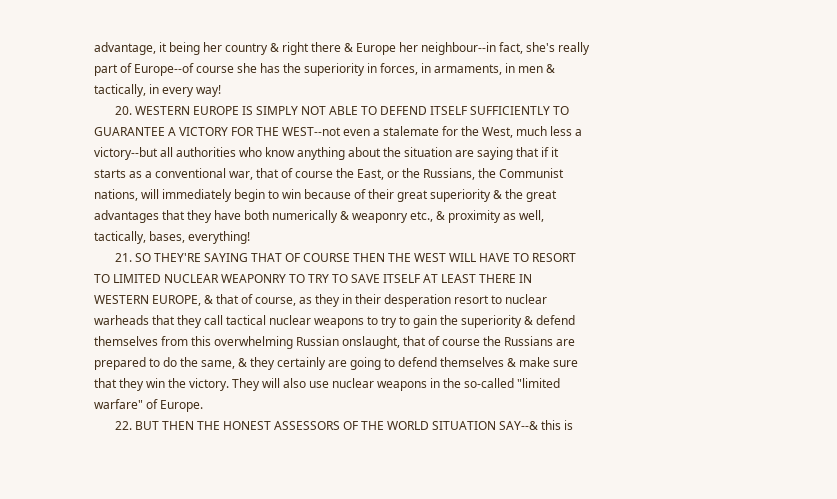advantage, it being her country & right there & Europe her neighbour--in fact, she's really part of Europe--of course she has the superiority in forces, in armaments, in men & tactically, in every way!
       20. WESTERN EUROPE IS SIMPLY NOT ABLE TO DEFEND ITSELF SUFFICIENTLY TO GUARANTEE A VICTORY FOR THE WEST--not even a stalemate for the West, much less a victory--but all authorities who know anything about the situation are saying that if it starts as a conventional war, that of course the East, or the Russians, the Communist nations, will immediately begin to win because of their great superiority & the great advantages that they have both numerically & weaponry etc., & proximity as well, tactically, bases, everything!
       21. SO THEY'RE SAYING THAT OF COURSE THEN THE WEST WILL HAVE TO RESORT TO LIMITED NUCLEAR WEAPONRY TO TRY TO SAVE ITSELF AT LEAST THERE IN WESTERN EUROPE, & that of course, as they in their desperation resort to nuclear warheads that they call tactical nuclear weapons to try to gain the superiority & defend themselves from this overwhelming Russian onslaught, that of course the Russians are prepared to do the same, & they certainly are going to defend themselves & make sure that they win the victory. They will also use nuclear weapons in the so-called "limited warfare" of Europe.
       22. BUT THEN THE HONEST ASSESSORS OF THE WORLD SITUATION SAY--& this is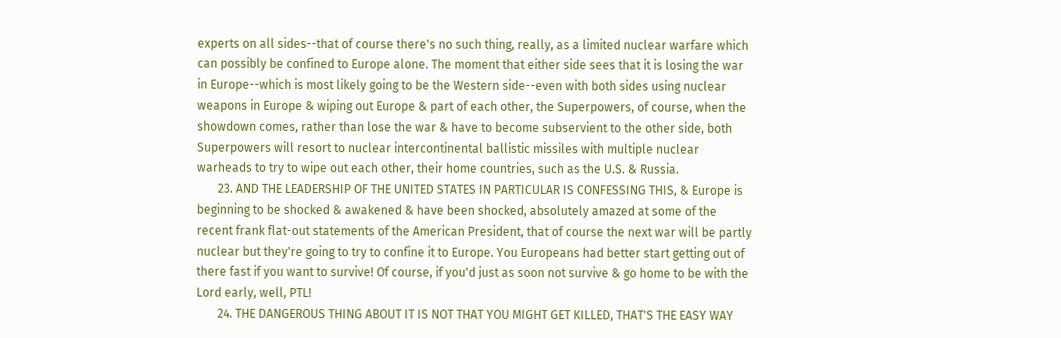experts on all sides--that of course there's no such thing, really, as a limited nuclear warfare which can possibly be confined to Europe alone. The moment that either side sees that it is losing the war in Europe--which is most likely going to be the Western side--even with both sides using nuclear weapons in Europe & wiping out Europe & part of each other, the Superpowers, of course, when the showdown comes, rather than lose the war & have to become subservient to the other side, both Superpowers will resort to nuclear intercontinental ballistic missiles with multiple nuclear warheads to try to wipe out each other, their home countries, such as the U.S. & Russia.
       23. AND THE LEADERSHIP OF THE UNITED STATES IN PARTICULAR IS CONFESSING THIS, & Europe is beginning to be shocked & awakened & have been shocked, absolutely amazed at some of the recent frank flat-out statements of the American President, that of course the next war will be partly nuclear but they're going to try to confine it to Europe. You Europeans had better start getting out of there fast if you want to survive! Of course, if you'd just as soon not survive & go home to be with the Lord early, well, PTL!
       24. THE DANGEROUS THING ABOUT IT IS NOT THAT YOU MIGHT GET KILLED, THAT'S THE EASY WAY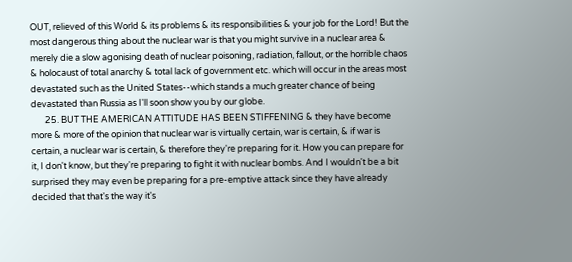OUT, relieved of this World & its problems & its responsibilities & your job for the Lord! But the most dangerous thing about the nuclear war is that you might survive in a nuclear area & merely die a slow agonising death of nuclear poisoning, radiation, fallout, or the horrible chaos & holocaust of total anarchy & total lack of government etc. which will occur in the areas most devastated such as the United States--which stands a much greater chance of being devastated than Russia as I'll soon show you by our globe.
       25. BUT THE AMERICAN ATTITUDE HAS BEEN STIFFENING & they have become more & more of the opinion that nuclear war is virtually certain, war is certain, & if war is certain, a nuclear war is certain, & therefore they're preparing for it. How you can prepare for it, I don't know, but they're preparing to fight it with nuclear bombs. And I wouldn't be a bit surprised they may even be preparing for a pre-emptive attack since they have already decided that that's the way it's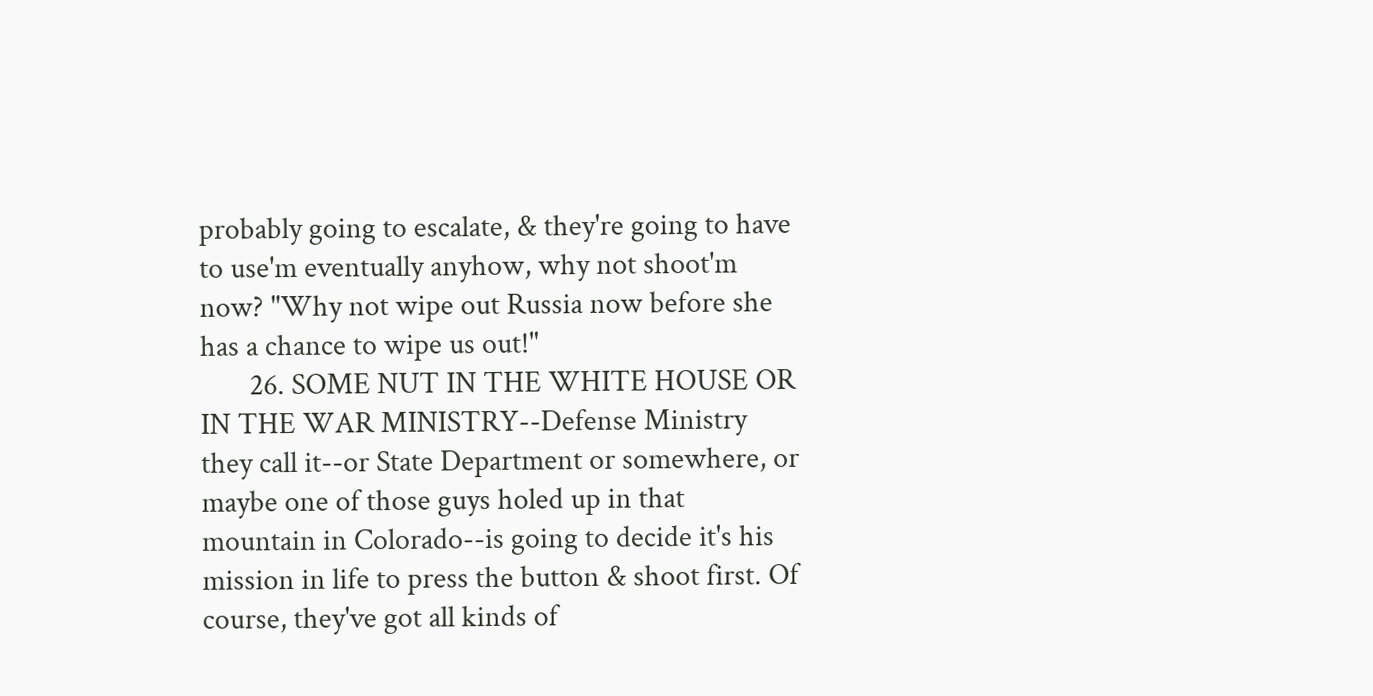probably going to escalate, & they're going to have to use'm eventually anyhow, why not shoot'm now? "Why not wipe out Russia now before she has a chance to wipe us out!"
       26. SOME NUT IN THE WHITE HOUSE OR IN THE WAR MINISTRY--Defense Ministry they call it--or State Department or somewhere, or maybe one of those guys holed up in that mountain in Colorado--is going to decide it's his mission in life to press the button & shoot first. Of course, they've got all kinds of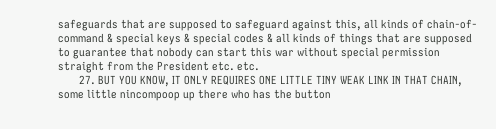safeguards that are supposed to safeguard against this, all kinds of chain-of-command & special keys & special codes & all kinds of things that are supposed to guarantee that nobody can start this war without special permission straight from the President etc. etc.
       27. BUT YOU KNOW, IT ONLY REQUIRES ONE LITTLE TINY WEAK LINK IN THAT CHAIN, some little nincompoop up there who has the button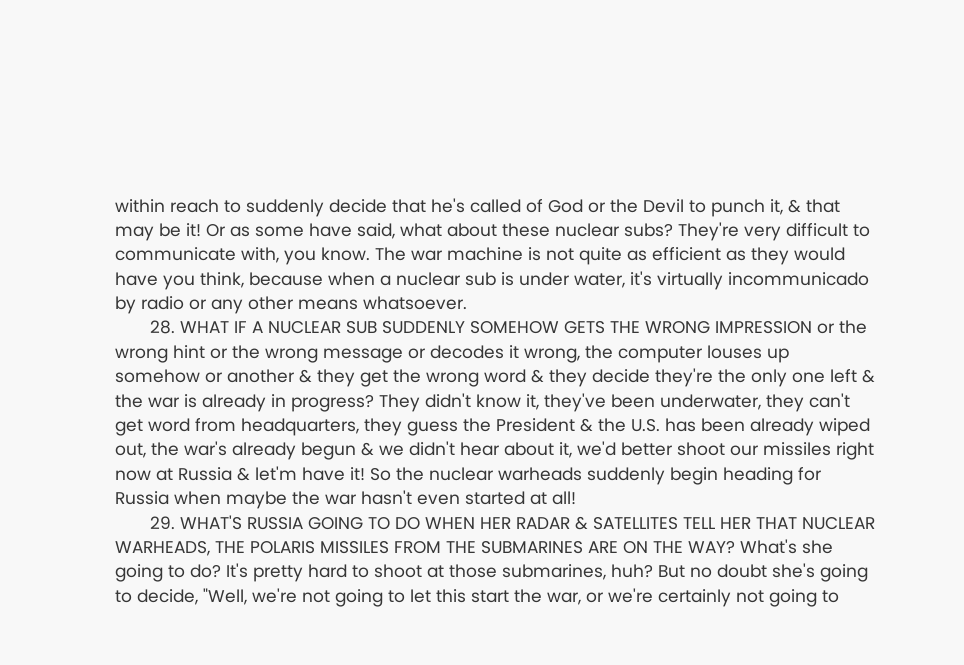within reach to suddenly decide that he's called of God or the Devil to punch it, & that may be it! Or as some have said, what about these nuclear subs? They're very difficult to communicate with, you know. The war machine is not quite as efficient as they would have you think, because when a nuclear sub is under water, it's virtually incommunicado by radio or any other means whatsoever.
       28. WHAT IF A NUCLEAR SUB SUDDENLY SOMEHOW GETS THE WRONG IMPRESSION or the wrong hint or the wrong message or decodes it wrong, the computer louses up somehow or another & they get the wrong word & they decide they're the only one left & the war is already in progress? They didn't know it, they've been underwater, they can't get word from headquarters, they guess the President & the U.S. has been already wiped out, the war's already begun & we didn't hear about it, we'd better shoot our missiles right now at Russia & let'm have it! So the nuclear warheads suddenly begin heading for Russia when maybe the war hasn't even started at all!
       29. WHAT'S RUSSIA GOING TO DO WHEN HER RADAR & SATELLITES TELL HER THAT NUCLEAR WARHEADS, THE POLARIS MISSILES FROM THE SUBMARINES ARE ON THE WAY? What's she going to do? It's pretty hard to shoot at those submarines, huh? But no doubt she's going to decide, "Well, we're not going to let this start the war, or we're certainly not going to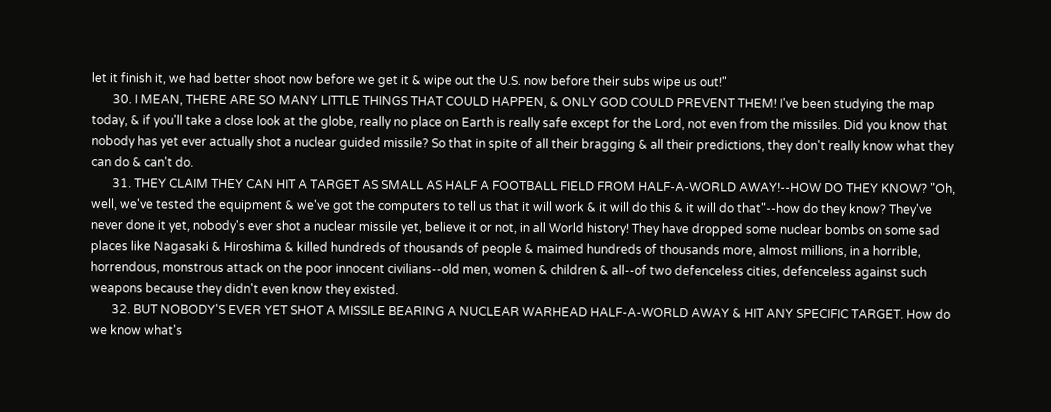let it finish it, we had better shoot now before we get it & wipe out the U.S. now before their subs wipe us out!"
       30. I MEAN, THERE ARE SO MANY LITTLE THINGS THAT COULD HAPPEN, & ONLY GOD COULD PREVENT THEM! I've been studying the map today, & if you'll take a close look at the globe, really no place on Earth is really safe except for the Lord, not even from the missiles. Did you know that nobody has yet ever actually shot a nuclear guided missile? So that in spite of all their bragging & all their predictions, they don't really know what they can do & can't do.
       31. THEY CLAIM THEY CAN HIT A TARGET AS SMALL AS HALF A FOOTBALL FIELD FROM HALF-A-WORLD AWAY!--HOW DO THEY KNOW? "Oh, well, we've tested the equipment & we've got the computers to tell us that it will work & it will do this & it will do that"--how do they know? They've never done it yet, nobody's ever shot a nuclear missile yet, believe it or not, in all World history! They have dropped some nuclear bombs on some sad places like Nagasaki & Hiroshima & killed hundreds of thousands of people & maimed hundreds of thousands more, almost millions, in a horrible, horrendous, monstrous attack on the poor innocent civilians--old men, women & children & all--of two defenceless cities, defenceless against such weapons because they didn't even know they existed.
       32. BUT NOBODY'S EVER YET SHOT A MISSILE BEARING A NUCLEAR WARHEAD HALF-A-WORLD AWAY & HIT ANY SPECIFIC TARGET. How do we know what's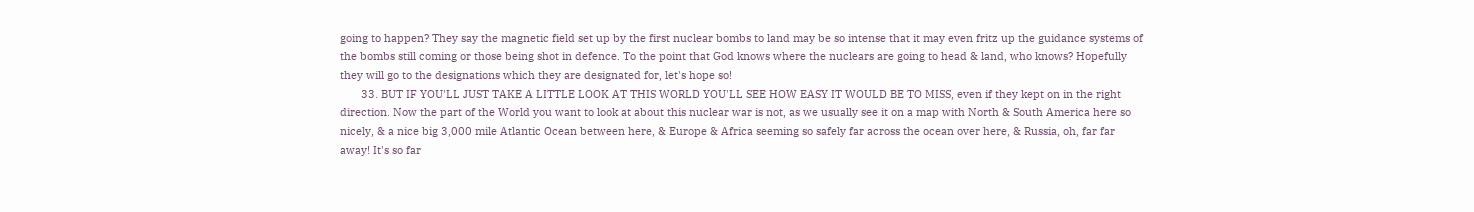going to happen? They say the magnetic field set up by the first nuclear bombs to land may be so intense that it may even fritz up the guidance systems of the bombs still coming or those being shot in defence. To the point that God knows where the nuclears are going to head & land, who knows? Hopefully they will go to the designations which they are designated for, let's hope so!
       33. BUT IF YOU'LL JUST TAKE A LITTLE LOOK AT THIS WORLD YOU'LL SEE HOW EASY IT WOULD BE TO MISS, even if they kept on in the right direction. Now the part of the World you want to look at about this nuclear war is not, as we usually see it on a map with North & South America here so nicely, & a nice big 3,000 mile Atlantic Ocean between here, & Europe & Africa seeming so safely far across the ocean over here, & Russia, oh, far far away! It's so far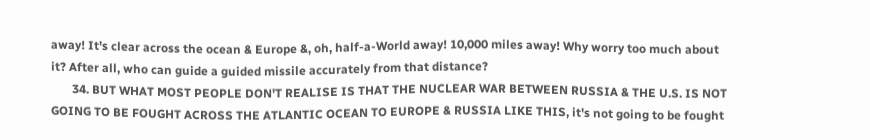away! It's clear across the ocean & Europe &, oh, half-a-World away! 10,000 miles away! Why worry too much about it? After all, who can guide a guided missile accurately from that distance?
       34. BUT WHAT MOST PEOPLE DON'T REALISE IS THAT THE NUCLEAR WAR BETWEEN RUSSIA & THE U.S. IS NOT GOING TO BE FOUGHT ACROSS THE ATLANTIC OCEAN TO EUROPE & RUSSIA LIKE THIS, it's not going to be fought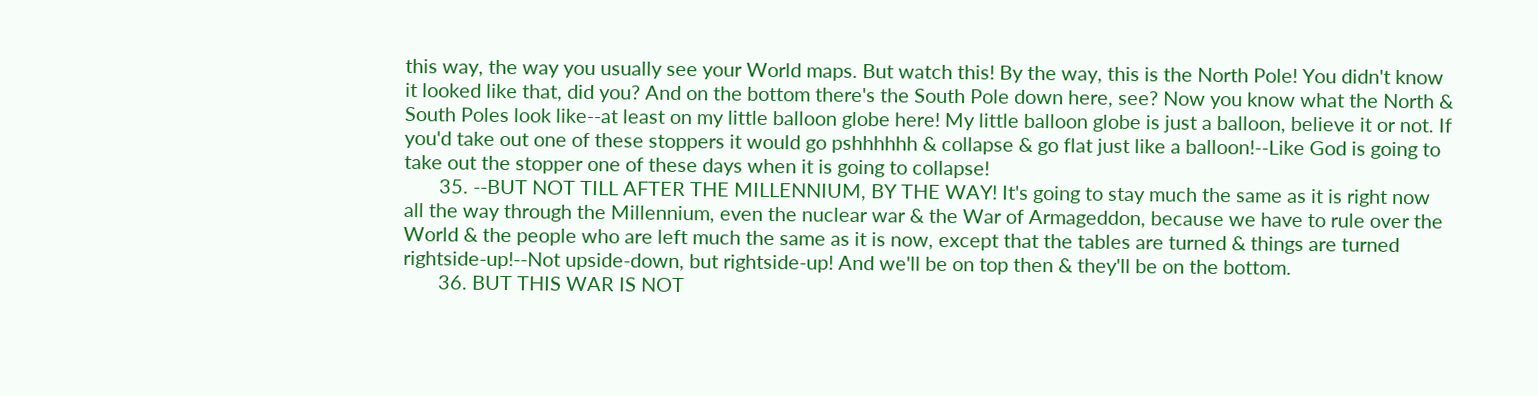this way, the way you usually see your World maps. But watch this! By the way, this is the North Pole! You didn't know it looked like that, did you? And on the bottom there's the South Pole down here, see? Now you know what the North & South Poles look like--at least on my little balloon globe here! My little balloon globe is just a balloon, believe it or not. If you'd take out one of these stoppers it would go pshhhhhh & collapse & go flat just like a balloon!--Like God is going to take out the stopper one of these days when it is going to collapse!
       35. --BUT NOT TILL AFTER THE MILLENNIUM, BY THE WAY! It's going to stay much the same as it is right now all the way through the Millennium, even the nuclear war & the War of Armageddon, because we have to rule over the World & the people who are left much the same as it is now, except that the tables are turned & things are turned rightside-up!--Not upside-down, but rightside-up! And we'll be on top then & they'll be on the bottom.
       36. BUT THIS WAR IS NOT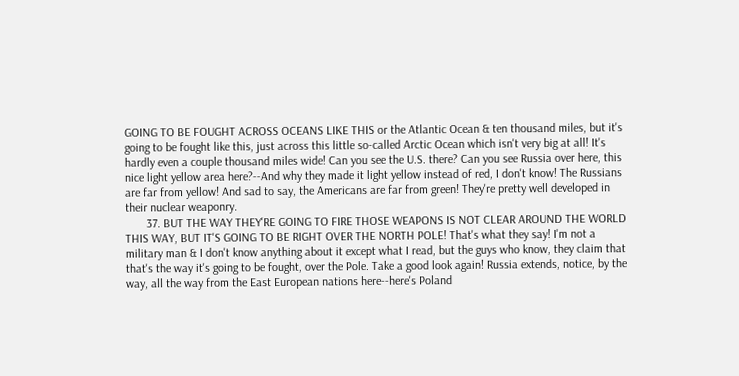GOING TO BE FOUGHT ACROSS OCEANS LIKE THIS or the Atlantic Ocean & ten thousand miles, but it's going to be fought like this, just across this little so-called Arctic Ocean which isn't very big at all! It's hardly even a couple thousand miles wide! Can you see the U.S. there? Can you see Russia over here, this nice light yellow area here?--And why they made it light yellow instead of red, I don't know! The Russians are far from yellow! And sad to say, the Americans are far from green! They're pretty well developed in their nuclear weaponry.
       37. BUT THE WAY THEY'RE GOING TO FIRE THOSE WEAPONS IS NOT CLEAR AROUND THE WORLD THIS WAY, BUT IT'S GOING TO BE RIGHT OVER THE NORTH POLE! That's what they say! I'm not a military man & I don't know anything about it except what I read, but the guys who know, they claim that that's the way it's going to be fought, over the Pole. Take a good look again! Russia extends, notice, by the way, all the way from the East European nations here--here's Poland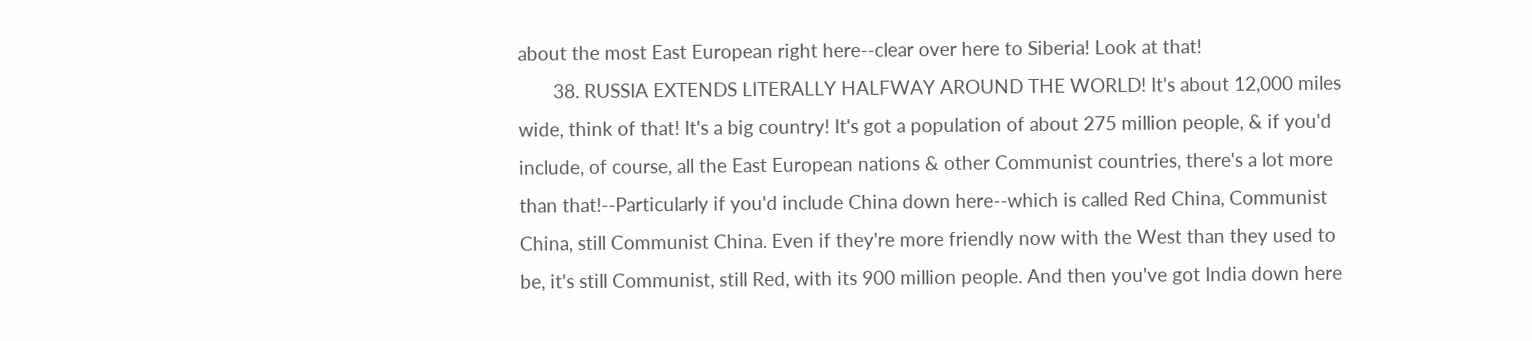about the most East European right here--clear over here to Siberia! Look at that!
       38. RUSSIA EXTENDS LITERALLY HALFWAY AROUND THE WORLD! It's about 12,000 miles wide, think of that! It's a big country! It's got a population of about 275 million people, & if you'd include, of course, all the East European nations & other Communist countries, there's a lot more than that!--Particularly if you'd include China down here--which is called Red China, Communist China, still Communist China. Even if they're more friendly now with the West than they used to be, it's still Communist, still Red, with its 900 million people. And then you've got India down here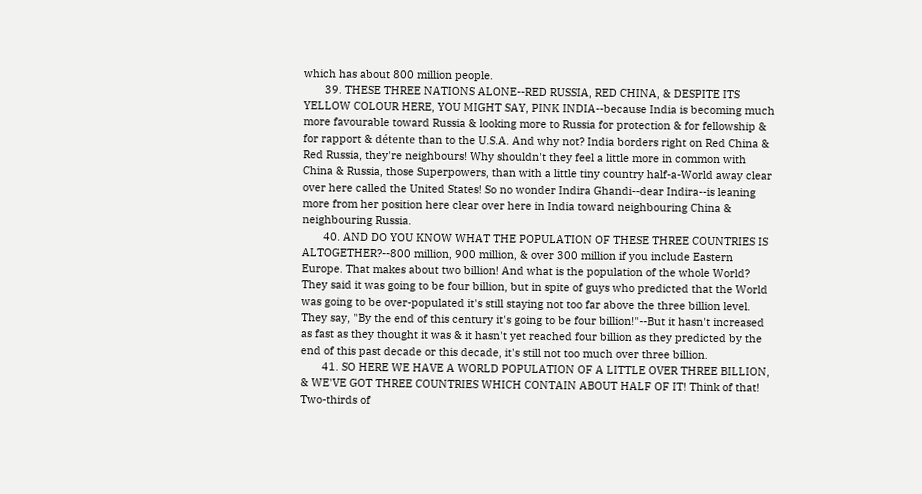which has about 800 million people.
       39. THESE THREE NATIONS ALONE--RED RUSSIA, RED CHINA, & DESPITE ITS YELLOW COLOUR HERE, YOU MIGHT SAY, PINK INDIA--because India is becoming much more favourable toward Russia & looking more to Russia for protection & for fellowship & for rapport & détente than to the U.S.A. And why not? India borders right on Red China & Red Russia, they're neighbours! Why shouldn't they feel a little more in common with China & Russia, those Superpowers, than with a little tiny country half-a-World away clear over here called the United States! So no wonder Indira Ghandi--dear Indira--is leaning more from her position here clear over here in India toward neighbouring China & neighbouring Russia.
       40. AND DO YOU KNOW WHAT THE POPULATION OF THESE THREE COUNTRIES IS ALTOGETHER?--800 million, 900 million, & over 300 million if you include Eastern Europe. That makes about two billion! And what is the population of the whole World? They said it was going to be four billion, but in spite of guys who predicted that the World was going to be over-populated it's still staying not too far above the three billion level. They say, "By the end of this century it's going to be four billion!"--But it hasn't increased as fast as they thought it was & it hasn't yet reached four billion as they predicted by the end of this past decade or this decade, it's still not too much over three billion.
       41. SO HERE WE HAVE A WORLD POPULATION OF A LITTLE OVER THREE BILLION, & WE'VE GOT THREE COUNTRIES WHICH CONTAIN ABOUT HALF OF IT! Think of that! Two-thirds of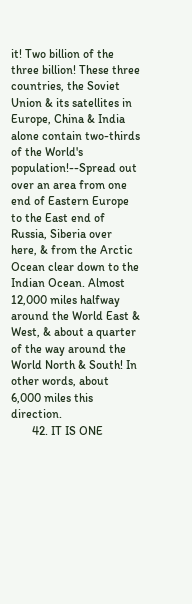it! Two billion of the three billion! These three countries, the Soviet Union & its satellites in Europe, China & India alone contain two-thirds of the World's population!--Spread out over an area from one end of Eastern Europe to the East end of Russia, Siberia over here, & from the Arctic Ocean clear down to the Indian Ocean. Almost 12,000 miles halfway around the World East & West, & about a quarter of the way around the World North & South! In other words, about 6,000 miles this direction.
       42. IT IS ONE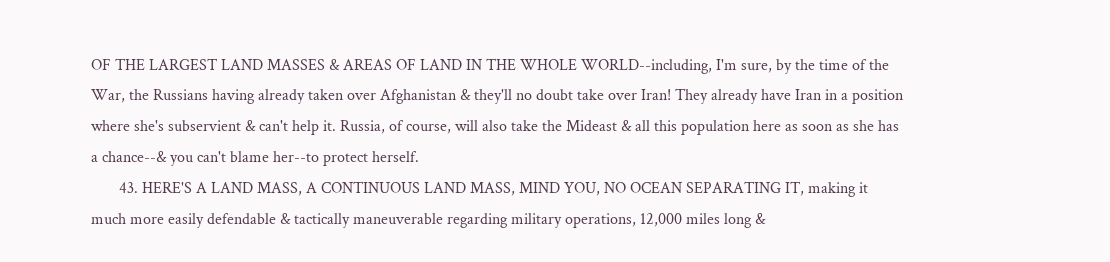OF THE LARGEST LAND MASSES & AREAS OF LAND IN THE WHOLE WORLD--including, I'm sure, by the time of the War, the Russians having already taken over Afghanistan & they'll no doubt take over Iran! They already have Iran in a position where she's subservient & can't help it. Russia, of course, will also take the Mideast & all this population here as soon as she has a chance--& you can't blame her--to protect herself.
       43. HERE'S A LAND MASS, A CONTINUOUS LAND MASS, MIND YOU, NO OCEAN SEPARATING IT, making it much more easily defendable & tactically maneuverable regarding military operations, 12,000 miles long &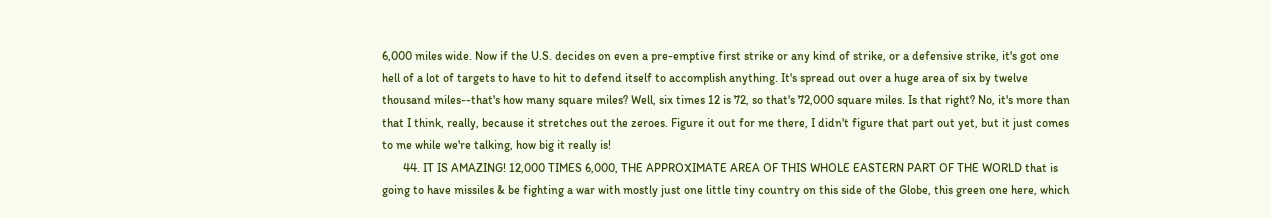6,000 miles wide. Now if the U.S. decides on even a pre-emptive first strike or any kind of strike, or a defensive strike, it's got one hell of a lot of targets to have to hit to defend itself to accomplish anything. It's spread out over a huge area of six by twelve thousand miles--that's how many square miles? Well, six times 12 is 72, so that's 72,000 square miles. Is that right? No, it's more than that I think, really, because it stretches out the zeroes. Figure it out for me there, I didn't figure that part out yet, but it just comes to me while we're talking, how big it really is!
       44. IT IS AMAZING! 12,000 TIMES 6,000, THE APPROXIMATE AREA OF THIS WHOLE EASTERN PART OF THE WORLD that is going to have missiles & be fighting a war with mostly just one little tiny country on this side of the Globe, this green one here, which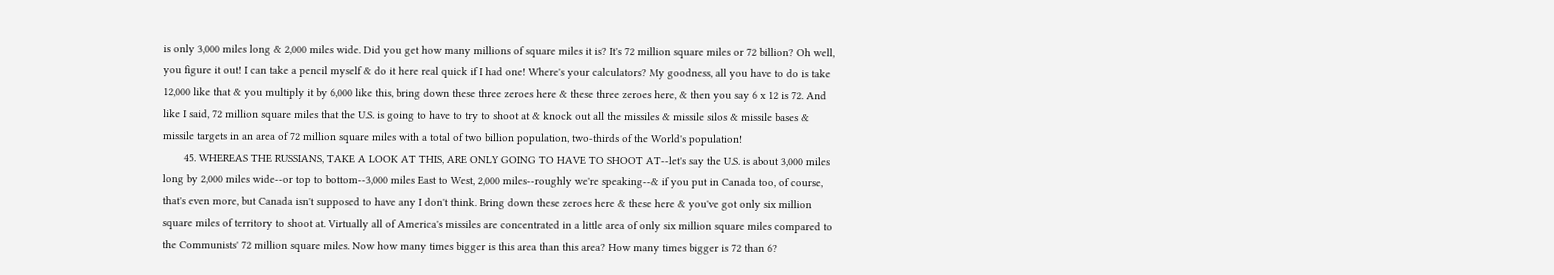is only 3,000 miles long & 2,000 miles wide. Did you get how many millions of square miles it is? It's 72 million square miles or 72 billion? Oh well, you figure it out! I can take a pencil myself & do it here real quick if I had one! Where's your calculators? My goodness, all you have to do is take 12,000 like that & you multiply it by 6,000 like this, bring down these three zeroes here & these three zeroes here, & then you say 6 x 12 is 72. And like I said, 72 million square miles that the U.S. is going to have to try to shoot at & knock out all the missiles & missile silos & missile bases & missile targets in an area of 72 million square miles with a total of two billion population, two-thirds of the World's population!
       45. WHEREAS THE RUSSIANS, TAKE A LOOK AT THIS, ARE ONLY GOING TO HAVE TO SHOOT AT--let's say the U.S. is about 3,000 miles long by 2,000 miles wide--or top to bottom--3,000 miles East to West, 2,000 miles--roughly we're speaking--& if you put in Canada too, of course, that's even more, but Canada isn't supposed to have any I don't think. Bring down these zeroes here & these here & you've got only six million square miles of territory to shoot at. Virtually all of America's missiles are concentrated in a little area of only six million square miles compared to the Communists' 72 million square miles. Now how many times bigger is this area than this area? How many times bigger is 72 than 6?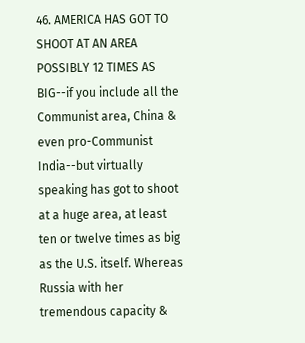46. AMERICA HAS GOT TO SHOOT AT AN AREA POSSIBLY 12 TIMES AS BIG--if you include all the Communist area, China & even pro-Communist India--but virtually speaking has got to shoot at a huge area, at least ten or twelve times as big as the U.S. itself. Whereas Russia with her tremendous capacity &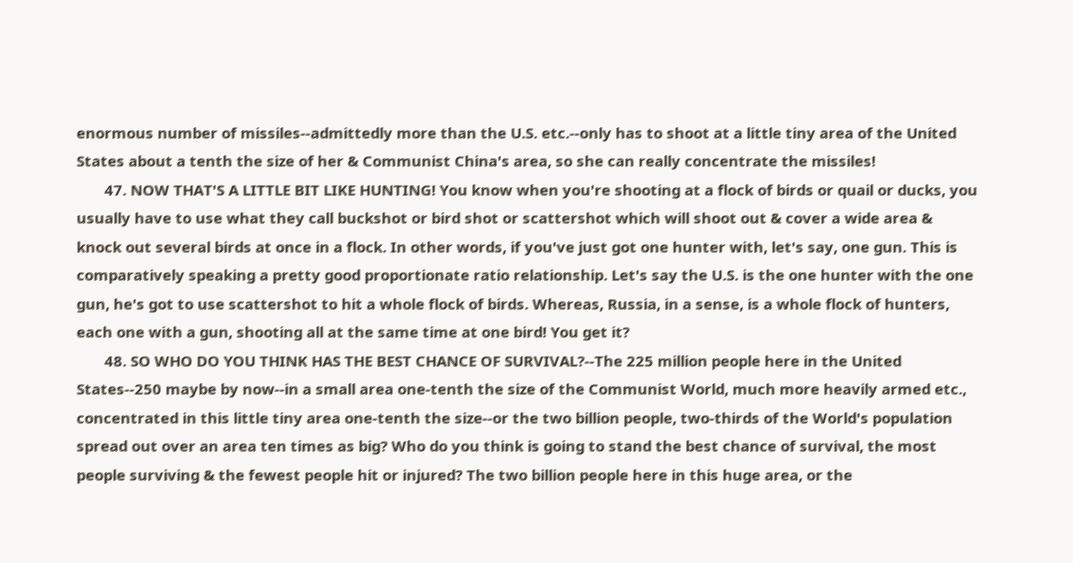enormous number of missiles--admittedly more than the U.S. etc.--only has to shoot at a little tiny area of the United States about a tenth the size of her & Communist China's area, so she can really concentrate the missiles!
       47. NOW THAT'S A LITTLE BIT LIKE HUNTING! You know when you're shooting at a flock of birds or quail or ducks, you usually have to use what they call buckshot or bird shot or scattershot which will shoot out & cover a wide area & knock out several birds at once in a flock. In other words, if you've just got one hunter with, let's say, one gun. This is comparatively speaking a pretty good proportionate ratio relationship. Let's say the U.S. is the one hunter with the one gun, he's got to use scattershot to hit a whole flock of birds. Whereas, Russia, in a sense, is a whole flock of hunters, each one with a gun, shooting all at the same time at one bird! You get it?
       48. SO WHO DO YOU THINK HAS THE BEST CHANCE OF SURVIVAL?--The 225 million people here in the United States--250 maybe by now--in a small area one-tenth the size of the Communist World, much more heavily armed etc., concentrated in this little tiny area one-tenth the size--or the two billion people, two-thirds of the World's population spread out over an area ten times as big? Who do you think is going to stand the best chance of survival, the most people surviving & the fewest people hit or injured? The two billion people here in this huge area, or the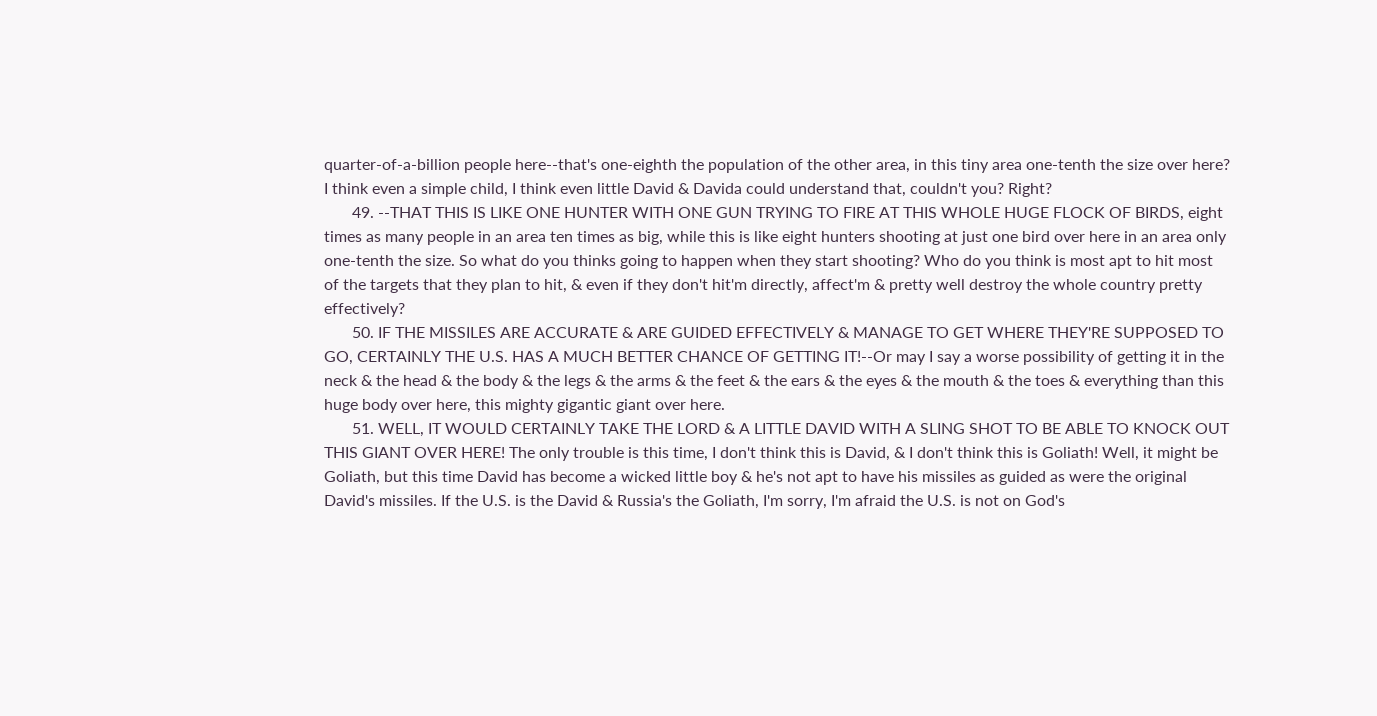quarter-of-a-billion people here--that's one-eighth the population of the other area, in this tiny area one-tenth the size over here? I think even a simple child, I think even little David & Davida could understand that, couldn't you? Right?
       49. --THAT THIS IS LIKE ONE HUNTER WITH ONE GUN TRYING TO FIRE AT THIS WHOLE HUGE FLOCK OF BIRDS, eight times as many people in an area ten times as big, while this is like eight hunters shooting at just one bird over here in an area only one-tenth the size. So what do you thinks going to happen when they start shooting? Who do you think is most apt to hit most of the targets that they plan to hit, & even if they don't hit'm directly, affect'm & pretty well destroy the whole country pretty effectively?
       50. IF THE MISSILES ARE ACCURATE & ARE GUIDED EFFECTIVELY & MANAGE TO GET WHERE THEY'RE SUPPOSED TO GO, CERTAINLY THE U.S. HAS A MUCH BETTER CHANCE OF GETTING IT!--Or may I say a worse possibility of getting it in the neck & the head & the body & the legs & the arms & the feet & the ears & the eyes & the mouth & the toes & everything than this huge body over here, this mighty gigantic giant over here.
       51. WELL, IT WOULD CERTAINLY TAKE THE LORD & A LITTLE DAVID WITH A SLING SHOT TO BE ABLE TO KNOCK OUT THIS GIANT OVER HERE! The only trouble is this time, I don't think this is David, & I don't think this is Goliath! Well, it might be Goliath, but this time David has become a wicked little boy & he's not apt to have his missiles as guided as were the original David's missiles. If the U.S. is the David & Russia's the Goliath, I'm sorry, I'm afraid the U.S. is not on God's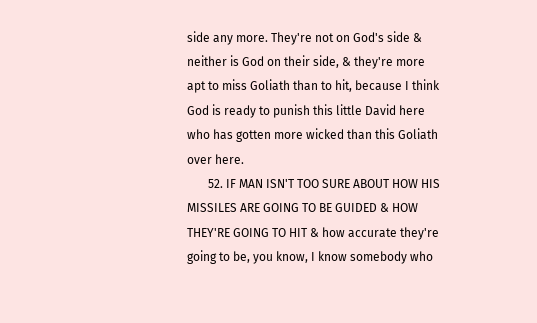side any more. They're not on God's side & neither is God on their side, & they're more apt to miss Goliath than to hit, because I think God is ready to punish this little David here who has gotten more wicked than this Goliath over here.
       52. IF MAN ISN'T TOO SURE ABOUT HOW HIS MISSILES ARE GOING TO BE GUIDED & HOW THEY'RE GOING TO HIT & how accurate they're going to be, you know, I know somebody who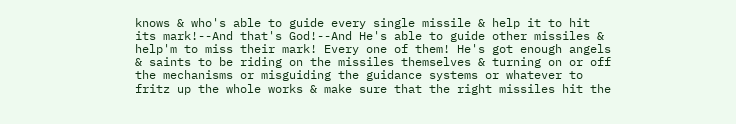knows & who's able to guide every single missile & help it to hit its mark!--And that's God!--And He's able to guide other missiles & help'm to miss their mark! Every one of them! He's got enough angels & saints to be riding on the missiles themselves & turning on or off the mechanisms or misguiding the guidance systems or whatever to fritz up the whole works & make sure that the right missiles hit the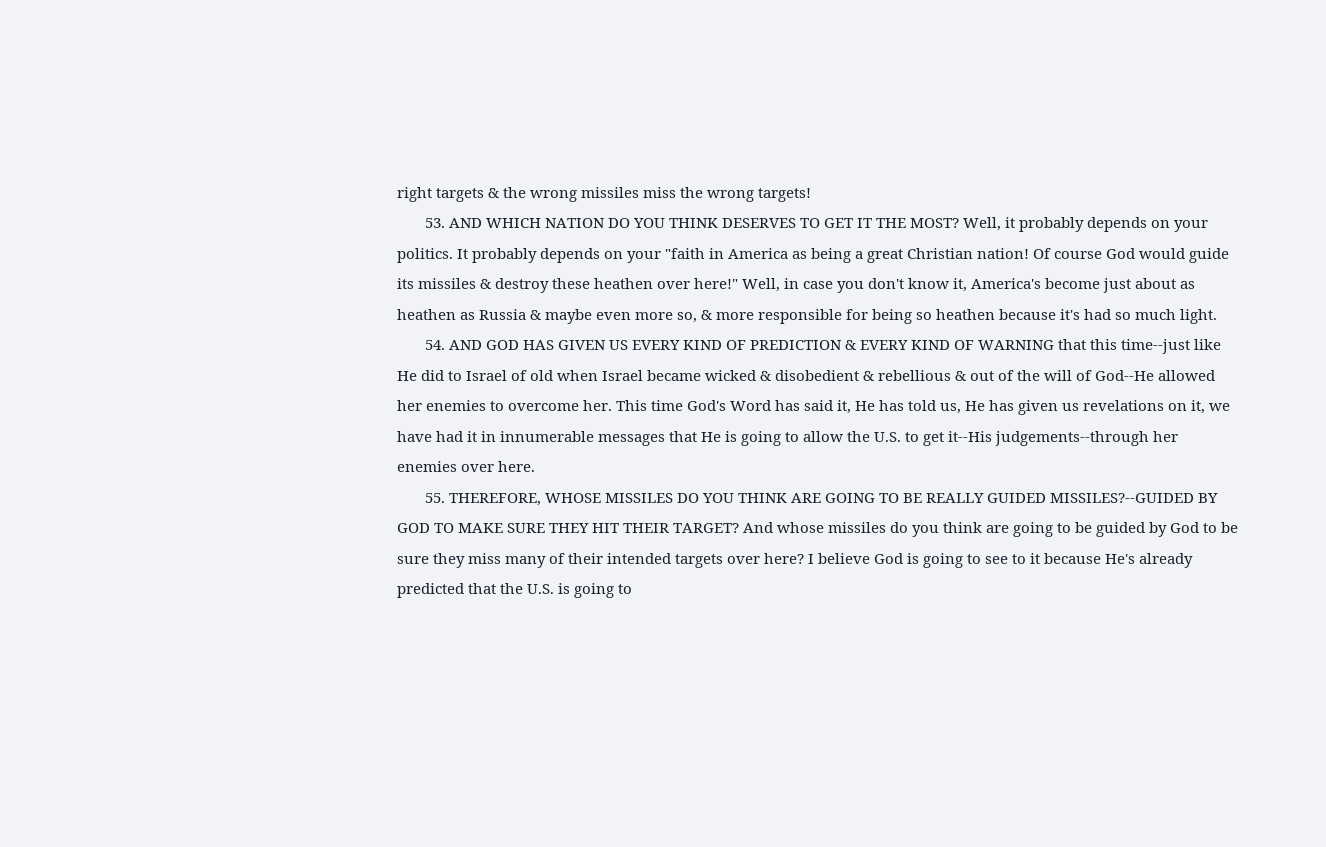right targets & the wrong missiles miss the wrong targets!
       53. AND WHICH NATION DO YOU THINK DESERVES TO GET IT THE MOST? Well, it probably depends on your politics. It probably depends on your "faith in America as being a great Christian nation! Of course God would guide its missiles & destroy these heathen over here!" Well, in case you don't know it, America's become just about as heathen as Russia & maybe even more so, & more responsible for being so heathen because it's had so much light.
       54. AND GOD HAS GIVEN US EVERY KIND OF PREDICTION & EVERY KIND OF WARNING that this time--just like He did to Israel of old when Israel became wicked & disobedient & rebellious & out of the will of God--He allowed her enemies to overcome her. This time God's Word has said it, He has told us, He has given us revelations on it, we have had it in innumerable messages that He is going to allow the U.S. to get it--His judgements--through her enemies over here.
       55. THEREFORE, WHOSE MISSILES DO YOU THINK ARE GOING TO BE REALLY GUIDED MISSILES?--GUIDED BY GOD TO MAKE SURE THEY HIT THEIR TARGET? And whose missiles do you think are going to be guided by God to be sure they miss many of their intended targets over here? I believe God is going to see to it because He's already predicted that the U.S. is going to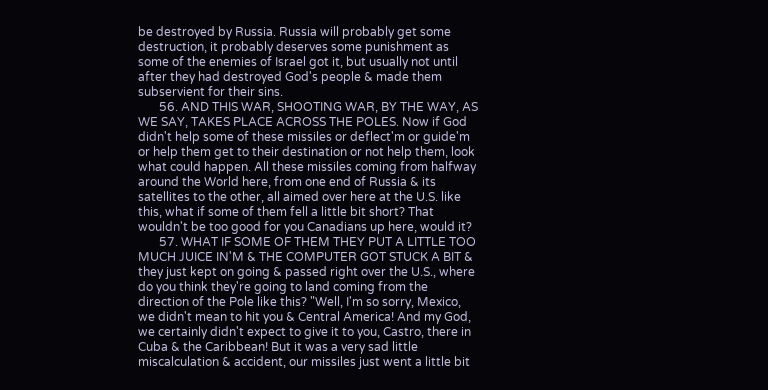be destroyed by Russia. Russia will probably get some destruction, it probably deserves some punishment as some of the enemies of Israel got it, but usually not until after they had destroyed God's people & made them subservient for their sins.
       56. AND THIS WAR, SHOOTING WAR, BY THE WAY, AS WE SAY, TAKES PLACE ACROSS THE POLES. Now if God didn't help some of these missiles or deflect'm or guide'm or help them get to their destination or not help them, look what could happen. All these missiles coming from halfway around the World here, from one end of Russia & its satellites to the other, all aimed over here at the U.S. like this, what if some of them fell a little bit short? That wouldn't be too good for you Canadians up here, would it?
       57. WHAT IF SOME OF THEM THEY PUT A LITTLE TOO MUCH JUICE IN'M & THE COMPUTER GOT STUCK A BIT & they just kept on going & passed right over the U.S., where do you think they're going to land coming from the direction of the Pole like this? "Well, I'm so sorry, Mexico, we didn't mean to hit you & Central America! And my God, we certainly didn't expect to give it to you, Castro, there in Cuba & the Caribbean! But it was a very sad little miscalculation & accident, our missiles just went a little bit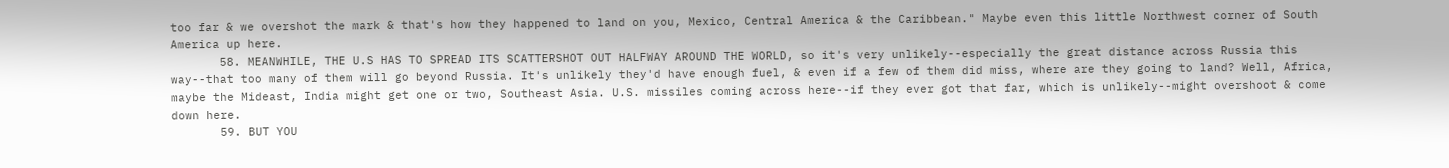too far & we overshot the mark & that's how they happened to land on you, Mexico, Central America & the Caribbean." Maybe even this little Northwest corner of South America up here.
       58. MEANWHILE, THE U.S HAS TO SPREAD ITS SCATTERSHOT OUT HALFWAY AROUND THE WORLD, so it's very unlikely--especially the great distance across Russia this way--that too many of them will go beyond Russia. It's unlikely they'd have enough fuel, & even if a few of them did miss, where are they going to land? Well, Africa, maybe the Mideast, India might get one or two, Southeast Asia. U.S. missiles coming across here--if they ever got that far, which is unlikely--might overshoot & come down here.
       59. BUT YOU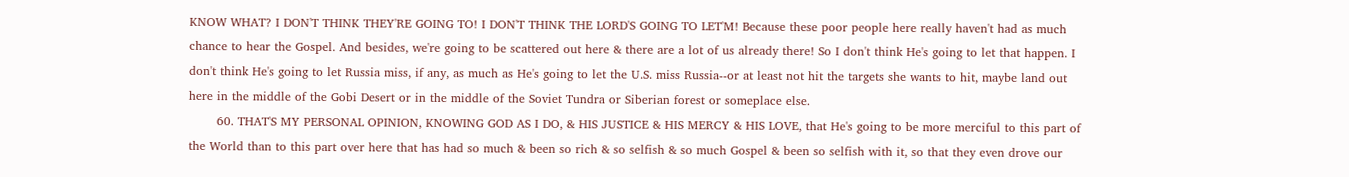KNOW WHAT? I DON'T THINK THEY'RE GOING TO! I DON'T THINK THE LORD'S GOING TO LET'M! Because these poor people here really haven't had as much chance to hear the Gospel. And besides, we're going to be scattered out here & there are a lot of us already there! So I don't think He's going to let that happen. I don't think He's going to let Russia miss, if any, as much as He's going to let the U.S. miss Russia--or at least not hit the targets she wants to hit, maybe land out here in the middle of the Gobi Desert or in the middle of the Soviet Tundra or Siberian forest or someplace else.
       60. THAT'S MY PERSONAL OPINION, KNOWING GOD AS I DO, & HIS JUSTICE & HIS MERCY & HIS LOVE, that He's going to be more merciful to this part of the World than to this part over here that has had so much & been so rich & so selfish & so much Gospel & been so selfish with it, so that they even drove our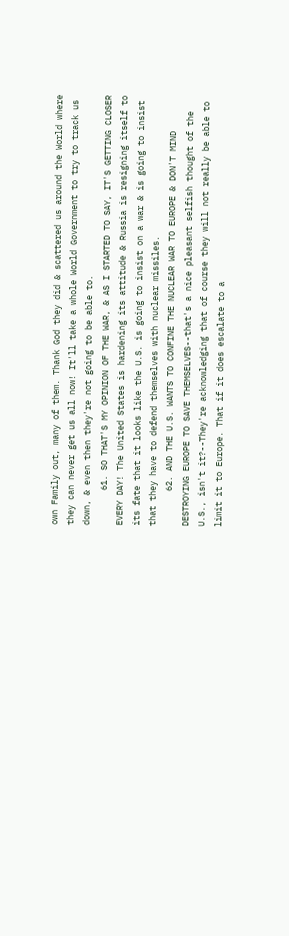own Family out, many of them. Thank God they did & scattered us around the World where they can never get us all now! It'll take a whole World Government to try to track us down, & even then they're not going to be able to.
       61. SO THAT'S MY OPINION OF THE WAR, & AS I STARTED TO SAY, IT'S GETTING CLOSER EVERY DAY! The United States is hardening its attitude & Russia is resigning itself to its fate that it looks like the U.S. is going to insist on a war & is going to insist that they have to defend themselves with nuclear missiles.
       62. AND THE U.S. WANTS TO CONFINE THE NUCLEAR WAR TO EUROPE & DON'T MIND DESTROYING EUROPE TO SAVE THEMSELVES--that's a nice pleasant selfish thought of the U.S., isn't it?--They're acknowledging that of course they will not really be able to limit it to Europe. That if it does escalate to a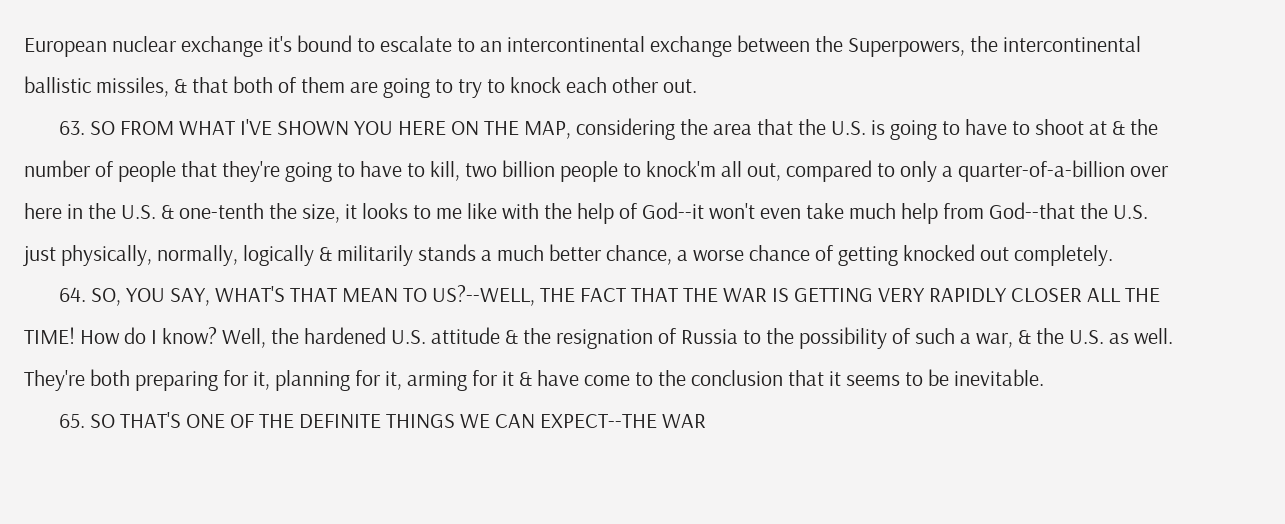European nuclear exchange it's bound to escalate to an intercontinental exchange between the Superpowers, the intercontinental ballistic missiles, & that both of them are going to try to knock each other out.
       63. SO FROM WHAT I'VE SHOWN YOU HERE ON THE MAP, considering the area that the U.S. is going to have to shoot at & the number of people that they're going to have to kill, two billion people to knock'm all out, compared to only a quarter-of-a-billion over here in the U.S. & one-tenth the size, it looks to me like with the help of God--it won't even take much help from God--that the U.S. just physically, normally, logically & militarily stands a much better chance, a worse chance of getting knocked out completely.
       64. SO, YOU SAY, WHAT'S THAT MEAN TO US?--WELL, THE FACT THAT THE WAR IS GETTING VERY RAPIDLY CLOSER ALL THE TIME! How do I know? Well, the hardened U.S. attitude & the resignation of Russia to the possibility of such a war, & the U.S. as well. They're both preparing for it, planning for it, arming for it & have come to the conclusion that it seems to be inevitable.
       65. SO THAT'S ONE OF THE DEFINITE THINGS WE CAN EXPECT--THE WAR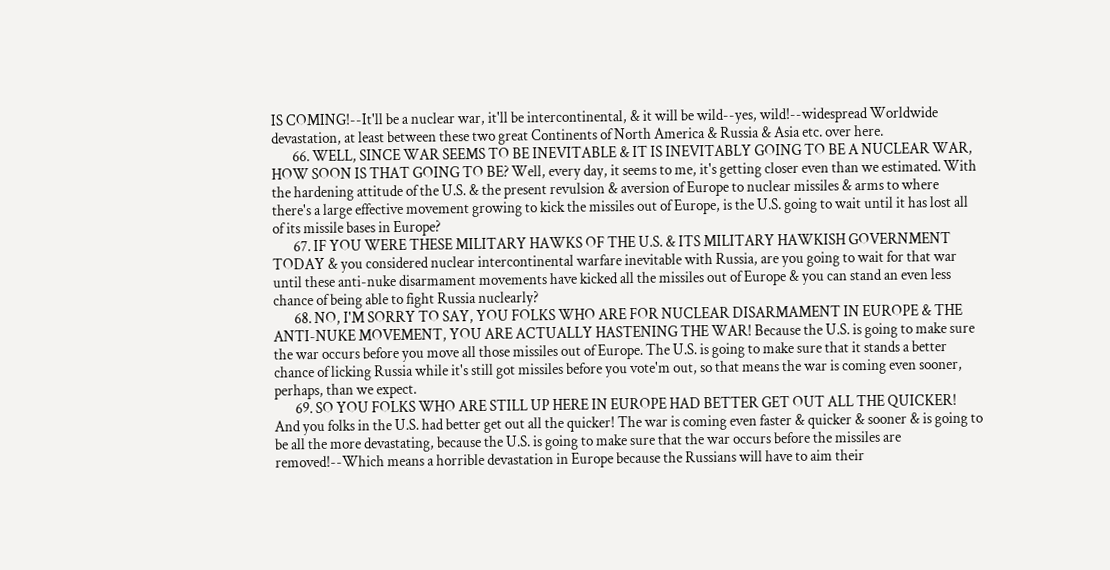IS COMING!--It'll be a nuclear war, it'll be intercontinental, & it will be wild--yes, wild!--widespread Worldwide devastation, at least between these two great Continents of North America & Russia & Asia etc. over here.
       66. WELL, SINCE WAR SEEMS TO BE INEVITABLE & IT IS INEVITABLY GOING TO BE A NUCLEAR WAR, HOW SOON IS THAT GOING TO BE? Well, every day, it seems to me, it's getting closer even than we estimated. With the hardening attitude of the U.S. & the present revulsion & aversion of Europe to nuclear missiles & arms to where there's a large effective movement growing to kick the missiles out of Europe, is the U.S. going to wait until it has lost all of its missile bases in Europe?
       67. IF YOU WERE THESE MILITARY HAWKS OF THE U.S. & ITS MILITARY HAWKISH GOVERNMENT TODAY & you considered nuclear intercontinental warfare inevitable with Russia, are you going to wait for that war until these anti-nuke disarmament movements have kicked all the missiles out of Europe & you can stand an even less chance of being able to fight Russia nuclearly?
       68. NO, I'M SORRY TO SAY, YOU FOLKS WHO ARE FOR NUCLEAR DISARMAMENT IN EUROPE & THE ANTI-NUKE MOVEMENT, YOU ARE ACTUALLY HASTENING THE WAR! Because the U.S. is going to make sure the war occurs before you move all those missiles out of Europe. The U.S. is going to make sure that it stands a better chance of licking Russia while it's still got missiles before you vote'm out, so that means the war is coming even sooner, perhaps, than we expect.
       69. SO YOU FOLKS WHO ARE STILL UP HERE IN EUROPE HAD BETTER GET OUT ALL THE QUICKER! And you folks in the U.S. had better get out all the quicker! The war is coming even faster & quicker & sooner & is going to be all the more devastating, because the U.S. is going to make sure that the war occurs before the missiles are removed!--Which means a horrible devastation in Europe because the Russians will have to aim their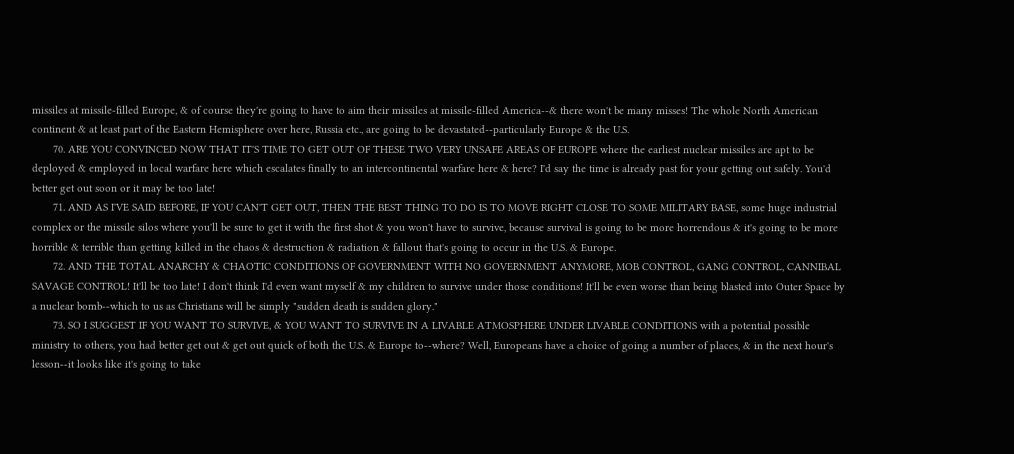missiles at missile-filled Europe, & of course they're going to have to aim their missiles at missile-filled America--& there won't be many misses! The whole North American continent & at least part of the Eastern Hemisphere over here, Russia etc., are going to be devastated--particularly Europe & the U.S.
       70. ARE YOU CONVINCED NOW THAT IT'S TIME TO GET OUT OF THESE TWO VERY UNSAFE AREAS OF EUROPE where the earliest nuclear missiles are apt to be deployed & employed in local warfare here which escalates finally to an intercontinental warfare here & here? I'd say the time is already past for your getting out safely. You'd better get out soon or it may be too late!
       71. AND AS I'VE SAID BEFORE, IF YOU CAN'T GET OUT, THEN THE BEST THING TO DO IS TO MOVE RIGHT CLOSE TO SOME MILITARY BASE, some huge industrial complex or the missile silos where you'll be sure to get it with the first shot & you won't have to survive, because survival is going to be more horrendous & it's going to be more horrible & terrible than getting killed in the chaos & destruction & radiation & fallout that's going to occur in the U.S. & Europe.
       72. AND THE TOTAL ANARCHY & CHAOTIC CONDITIONS OF GOVERNMENT WITH NO GOVERNMENT ANYMORE, MOB CONTROL, GANG CONTROL, CANNIBAL SAVAGE CONTROL! It'll be too late! I don't think I'd even want myself & my children to survive under those conditions! It'll be even worse than being blasted into Outer Space by a nuclear bomb--which to us as Christians will be simply "sudden death is sudden glory."
       73. SO I SUGGEST IF YOU WANT TO SURVIVE, & YOU WANT TO SURVIVE IN A LIVABLE ATMOSPHERE UNDER LIVABLE CONDITIONS with a potential possible ministry to others, you had better get out & get out quick of both the U.S. & Europe to--where? Well, Europeans have a choice of going a number of places, & in the next hour's lesson--it looks like it's going to take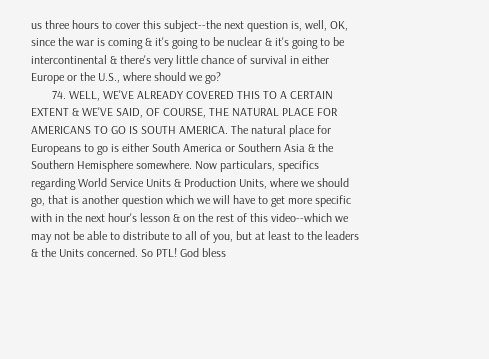us three hours to cover this subject--the next question is, well, OK, since the war is coming & it's going to be nuclear & it's going to be intercontinental & there's very little chance of survival in either Europe or the U.S., where should we go?
       74. WELL, WE'VE ALREADY COVERED THIS TO A CERTAIN EXTENT & WE'VE SAID, OF COURSE, THE NATURAL PLACE FOR AMERICANS TO GO IS SOUTH AMERICA. The natural place for Europeans to go is either South America or Southern Asia & the Southern Hemisphere somewhere. Now particulars, specifics regarding World Service Units & Production Units, where we should go, that is another question which we will have to get more specific with in the next hour's lesson & on the rest of this video--which we may not be able to distribute to all of you, but at least to the leaders & the Units concerned. So PTL! God bless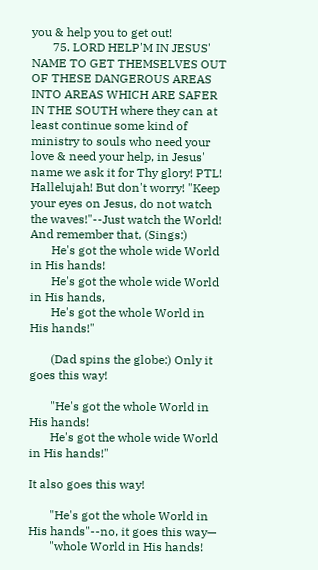you & help you to get out!
       75. LORD HELP'M IN JESUS' NAME TO GET THEMSELVES OUT OF THESE DANGEROUS AREAS INTO AREAS WHICH ARE SAFER IN THE SOUTH where they can at least continue some kind of ministry to souls who need your love & need your help, in Jesus' name we ask it for Thy glory! PTL! Hallelujah! But don't worry! "Keep your eyes on Jesus, do not watch the waves!"--Just watch the World! And remember that, (Sings:)
       He's got the whole wide World in His hands!
       He's got the whole wide World in His hands,
       He's got the whole World in His hands!"

       (Dad spins the globe:) Only it goes this way!

       "He's got the whole World in His hands!
       He's got the whole wide World in His hands!"

It also goes this way!

       "He's got the whole World in His hands"--no, it goes this way—
       "whole World in His hands!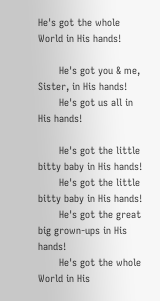He's got the whole World in His hands!

       He's got you & me, Sister, in His hands!
       He's got us all in His hands!

       He's got the little bitty baby in His hands!
       He's got the little bitty baby in His hands!
       He's got the great big grown-ups in His hands!
       He's got the whole World in His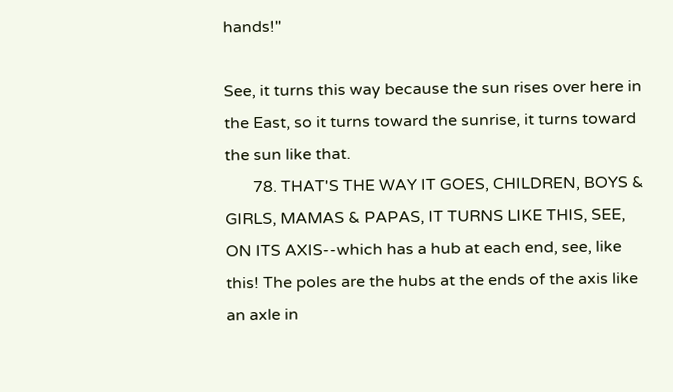hands!"

See, it turns this way because the sun rises over here in the East, so it turns toward the sunrise, it turns toward the sun like that.
       78. THAT'S THE WAY IT GOES, CHILDREN, BOYS & GIRLS, MAMAS & PAPAS, IT TURNS LIKE THIS, SEE, ON ITS AXIS--which has a hub at each end, see, like this! The poles are the hubs at the ends of the axis like an axle in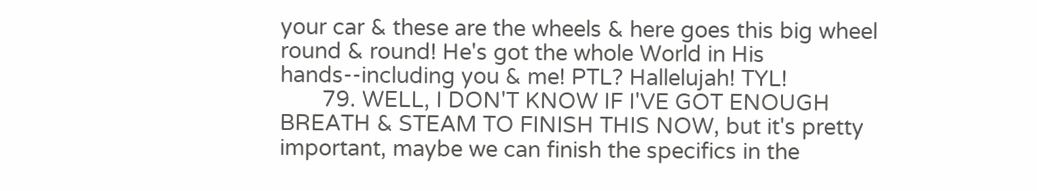your car & these are the wheels & here goes this big wheel round & round! He's got the whole World in His hands--including you & me! PTL? Hallelujah! TYL!
       79. WELL, I DON'T KNOW IF I'VE GOT ENOUGH BREATH & STEAM TO FINISH THIS NOW, but it's pretty important, maybe we can finish the specifics in the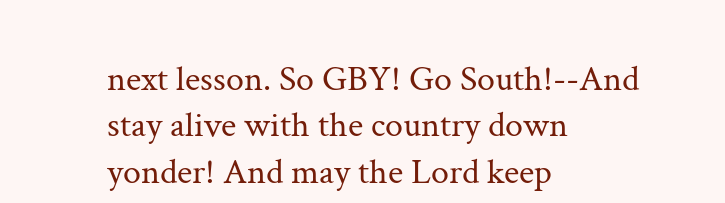next lesson. So GBY! Go South!--And stay alive with the country down yonder! And may the Lord keep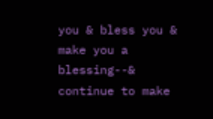you & bless you & make you a blessing--& continue to make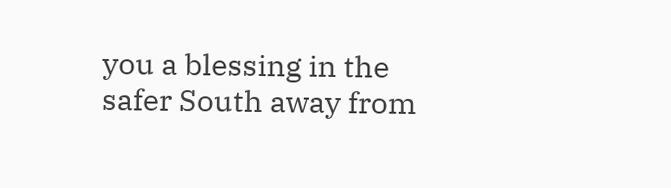you a blessing in the safer South away from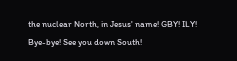the nuclear North, in Jesus' name! GBY! ILY! Bye-bye! See you down South!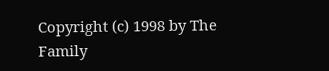Copyright (c) 1998 by The Family